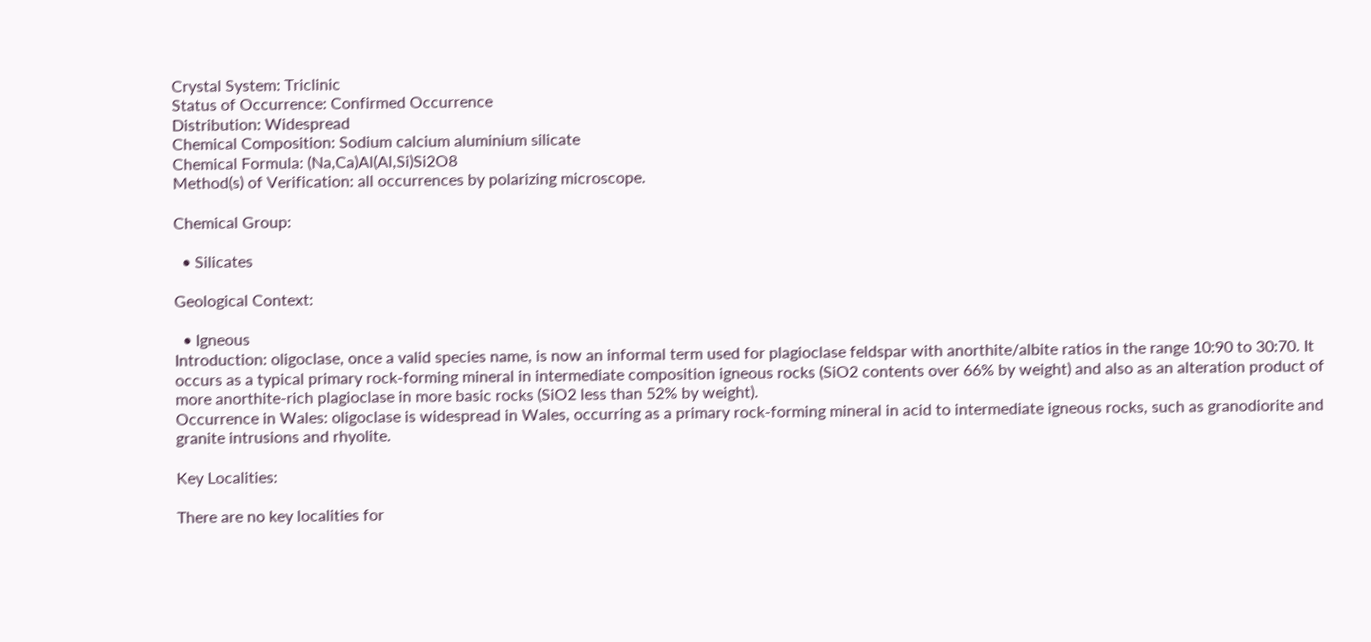Crystal System: Triclinic
Status of Occurrence: Confirmed Occurrence
Distribution: Widespread
Chemical Composition: Sodium calcium aluminium silicate
Chemical Formula: (Na,Ca)Al(Al,Si)Si2O8
Method(s) of Verification: all occurrences by polarizing microscope.

Chemical Group:

  • Silicates

Geological Context:

  • Igneous
Introduction: oligoclase, once a valid species name, is now an informal term used for plagioclase feldspar with anorthite/albite ratios in the range 10:90 to 30:70. It occurs as a typical primary rock-forming mineral in intermediate composition igneous rocks (SiO2 contents over 66% by weight) and also as an alteration product of more anorthite-rich plagioclase in more basic rocks (SiO2 less than 52% by weight).
Occurrence in Wales: oligoclase is widespread in Wales, occurring as a primary rock-forming mineral in acid to intermediate igneous rocks, such as granodiorite and granite intrusions and rhyolite.

Key Localities:

There are no key localities for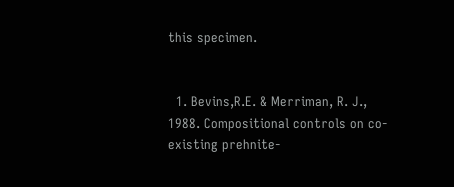this specimen.


  1. Bevins,R.E. & Merriman, R. J., 1988. Compositional controls on co-existing prehnite-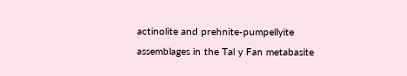actinolite and prehnite-pumpellyite assemblages in the Tal y Fan metabasite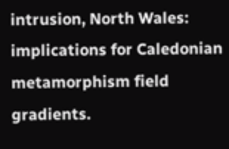intrusion, North Wales: implications for Caledonian metamorphism field gradients.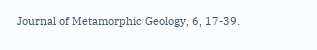Journal of Metamorphic Geology, 6, 17-39.